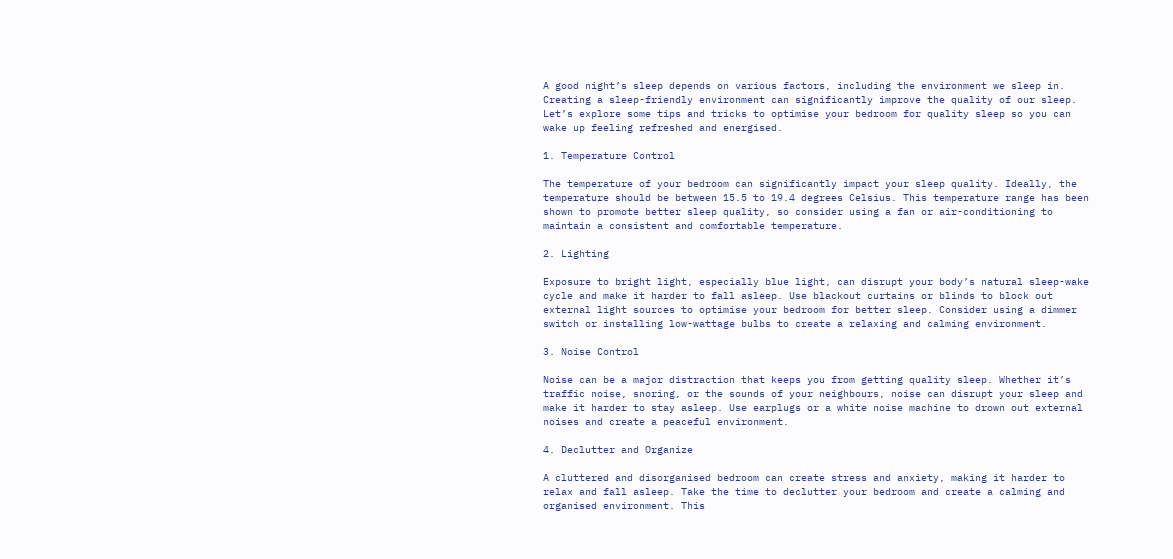A good night’s sleep depends on various factors, including the environment we sleep in. Creating a sleep-friendly environment can significantly improve the quality of our sleep. Let’s explore some tips and tricks to optimise your bedroom for quality sleep so you can wake up feeling refreshed and energised.

1. Temperature Control

The temperature of your bedroom can significantly impact your sleep quality. Ideally, the temperature should be between 15.5 to 19.4 degrees Celsius. This temperature range has been shown to promote better sleep quality, so consider using a fan or air-conditioning to maintain a consistent and comfortable temperature.

2. Lighting

Exposure to bright light, especially blue light, can disrupt your body’s natural sleep-wake cycle and make it harder to fall asleep. Use blackout curtains or blinds to block out external light sources to optimise your bedroom for better sleep. Consider using a dimmer switch or installing low-wattage bulbs to create a relaxing and calming environment.

3. Noise Control

Noise can be a major distraction that keeps you from getting quality sleep. Whether it’s traffic noise, snoring, or the sounds of your neighbours, noise can disrupt your sleep and make it harder to stay asleep. Use earplugs or a white noise machine to drown out external noises and create a peaceful environment.

4. Declutter and Organize

A cluttered and disorganised bedroom can create stress and anxiety, making it harder to relax and fall asleep. Take the time to declutter your bedroom and create a calming and organised environment. This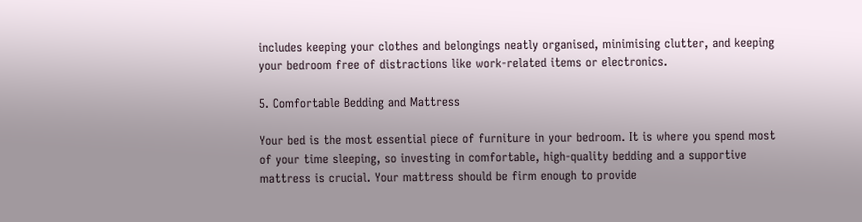includes keeping your clothes and belongings neatly organised, minimising clutter, and keeping your bedroom free of distractions like work-related items or electronics.

5. Comfortable Bedding and Mattress

Your bed is the most essential piece of furniture in your bedroom. It is where you spend most of your time sleeping, so investing in comfortable, high-quality bedding and a supportive mattress is crucial. Your mattress should be firm enough to provide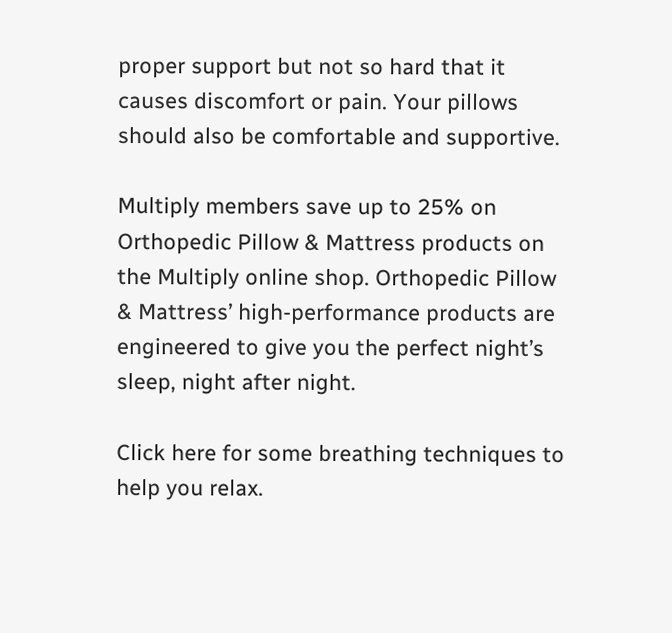proper support but not so hard that it causes discomfort or pain. Your pillows should also be comfortable and supportive.

Multiply members save up to 25% on Orthopedic Pillow & Mattress products on the Multiply online shop. Orthopedic Pillow & Mattress’ high-performance products are engineered to give you the perfect night’s sleep, night after night.

Click here for some breathing techniques to help you relax.